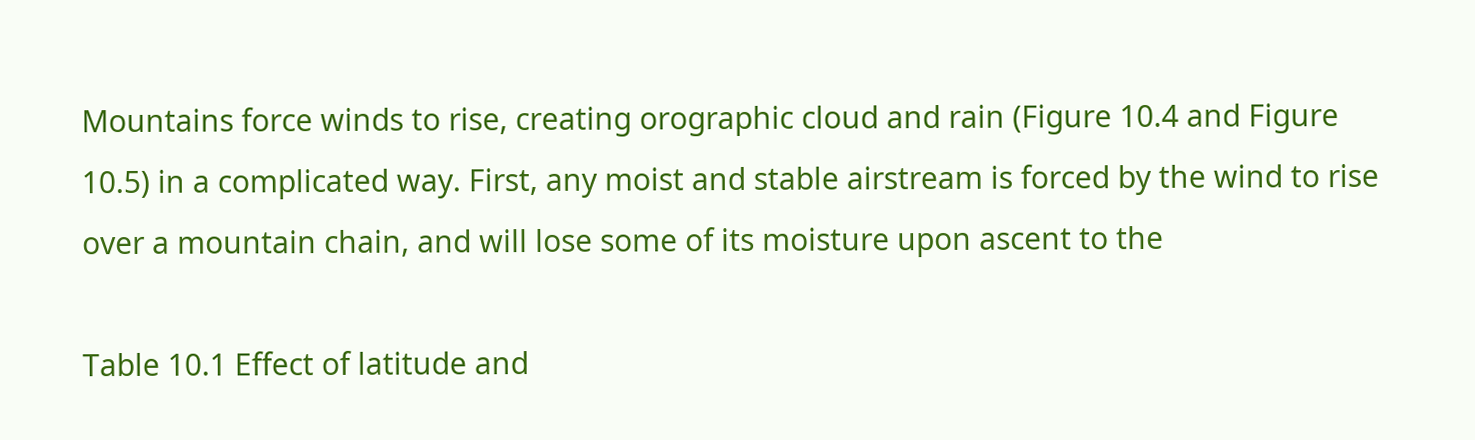Mountains force winds to rise, creating orographic cloud and rain (Figure 10.4 and Figure 10.5) in a complicated way. First, any moist and stable airstream is forced by the wind to rise over a mountain chain, and will lose some of its moisture upon ascent to the

Table 10.1 Effect of latitude and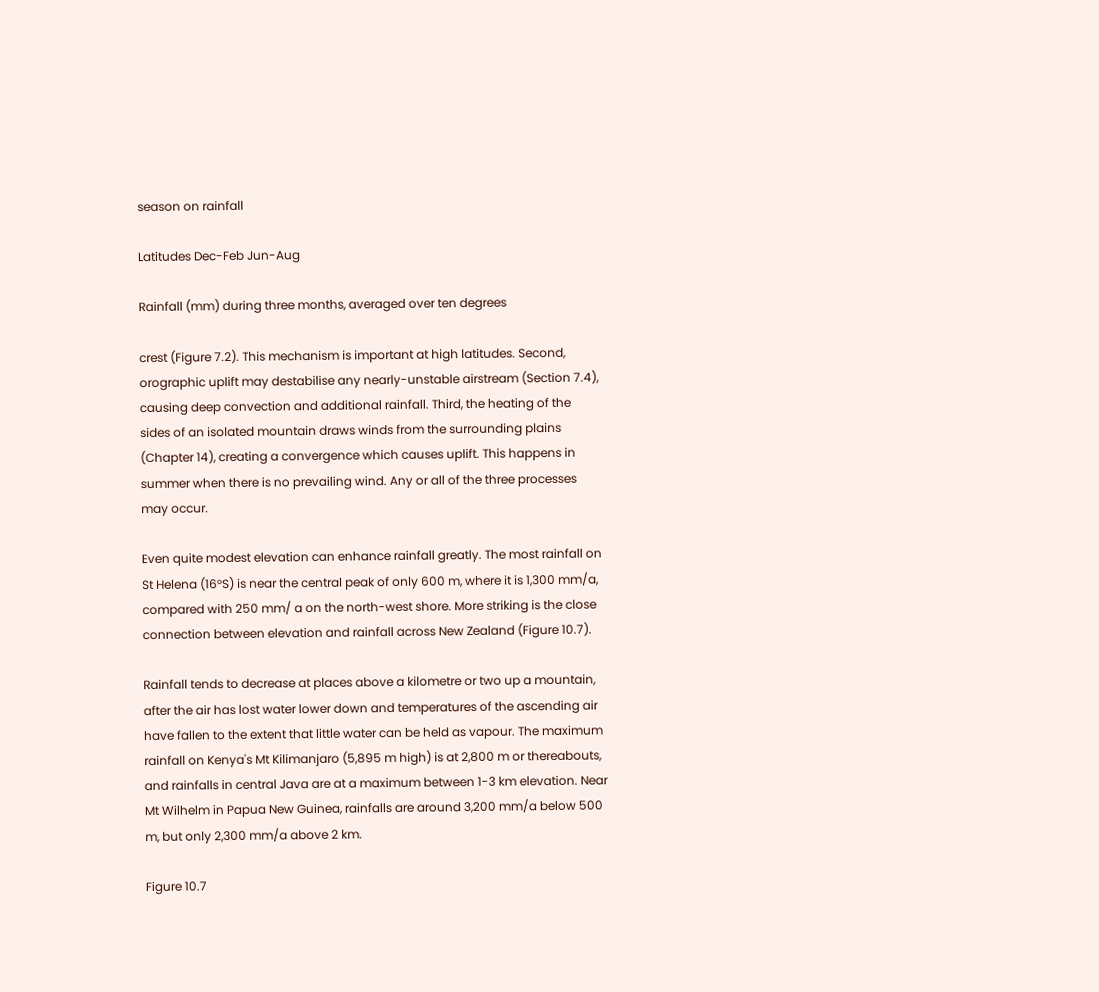season on rainfall

Latitudes Dec-Feb Jun-Aug

Rainfall (mm) during three months, averaged over ten degrees

crest (Figure 7.2). This mechanism is important at high latitudes. Second, orographic uplift may destabilise any nearly-unstable airstream (Section 7.4), causing deep convection and additional rainfall. Third, the heating of the sides of an isolated mountain draws winds from the surrounding plains (Chapter 14), creating a convergence which causes uplift. This happens in summer when there is no prevailing wind. Any or all of the three processes may occur.

Even quite modest elevation can enhance rainfall greatly. The most rainfall on St Helena (16°S) is near the central peak of only 600 m, where it is 1,300 mm/a, compared with 250 mm/ a on the north-west shore. More striking is the close connection between elevation and rainfall across New Zealand (Figure 10.7).

Rainfall tends to decrease at places above a kilometre or two up a mountain, after the air has lost water lower down and temperatures of the ascending air have fallen to the extent that little water can be held as vapour. The maximum rainfall on Kenya's Mt Kilimanjaro (5,895 m high) is at 2,800 m or thereabouts, and rainfalls in central Java are at a maximum between 1-3 km elevation. Near Mt Wilhelm in Papua New Guinea, rainfalls are around 3,200 mm/a below 500 m, but only 2,300 mm/a above 2 km.

Figure 10.7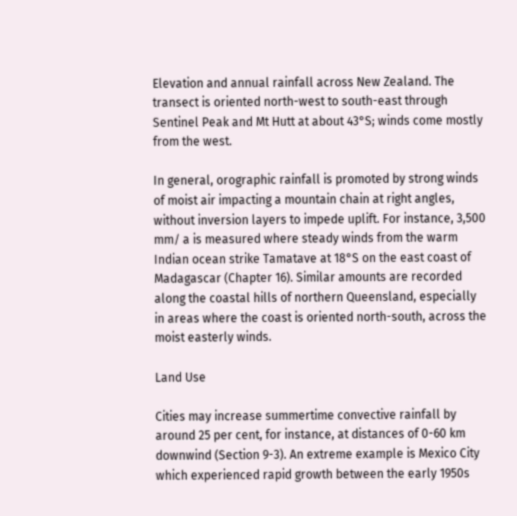Elevation and annual rainfall across New Zealand. The transect is oriented north-west to south-east through Sentinel Peak and Mt Hutt at about 43°S; winds come mostly from the west.

In general, orographic rainfall is promoted by strong winds of moist air impacting a mountain chain at right angles, without inversion layers to impede uplift. For instance, 3,500 mm/ a is measured where steady winds from the warm Indian ocean strike Tamatave at 18°S on the east coast of Madagascar (Chapter 16). Similar amounts are recorded along the coastal hills of northern Queensland, especially in areas where the coast is oriented north-south, across the moist easterly winds.

Land Use

Cities may increase summertime convective rainfall by around 25 per cent, for instance, at distances of 0-60 km downwind (Section 9-3). An extreme example is Mexico City which experienced rapid growth between the early 1950s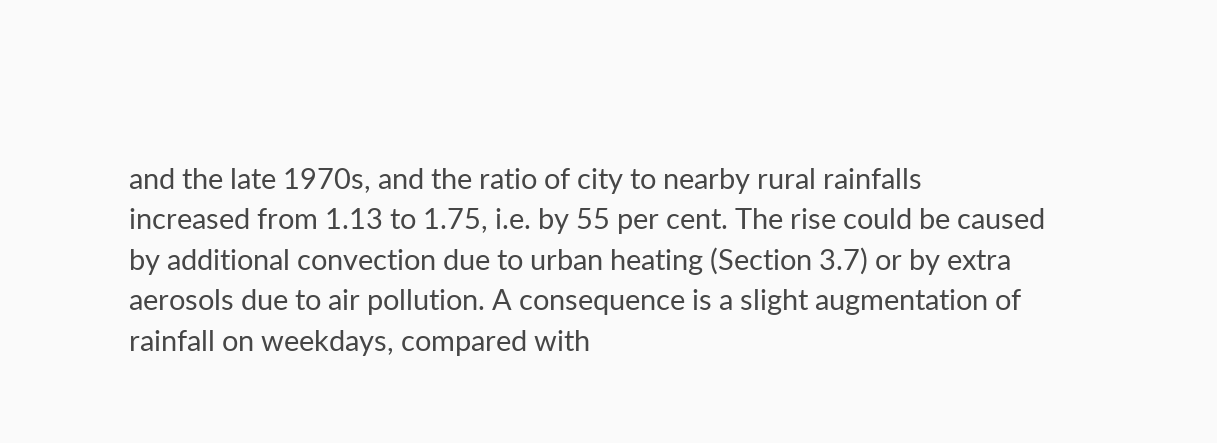and the late 1970s, and the ratio of city to nearby rural rainfalls increased from 1.13 to 1.75, i.e. by 55 per cent. The rise could be caused by additional convection due to urban heating (Section 3.7) or by extra aerosols due to air pollution. A consequence is a slight augmentation of rainfall on weekdays, compared with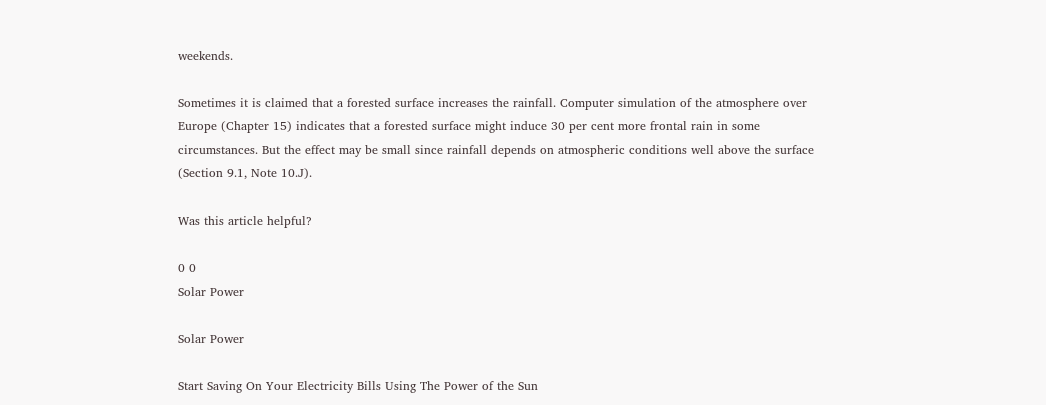weekends.

Sometimes it is claimed that a forested surface increases the rainfall. Computer simulation of the atmosphere over Europe (Chapter 15) indicates that a forested surface might induce 30 per cent more frontal rain in some circumstances. But the effect may be small since rainfall depends on atmospheric conditions well above the surface (Section 9.1, Note 10.J).

Was this article helpful?

0 0
Solar Power

Solar Power

Start Saving On Your Electricity Bills Using The Power of the Sun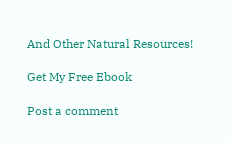And Other Natural Resources!

Get My Free Ebook

Post a comment